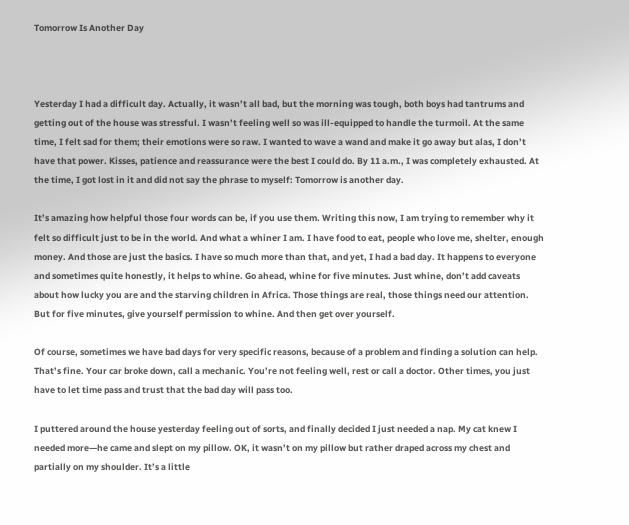Tomorrow Is Another Day



Yesterday I had a difficult day. Actually, it wasn’t all bad, but the morning was tough, both boys had tantrums and getting out of the house was stressful. I wasn’t feeling well so was ill-equipped to handle the turmoil. At the same time, I felt sad for them; their emotions were so raw. I wanted to wave a wand and make it go away but alas, I don’t have that power. Kisses, patience and reassurance were the best I could do. By 11 a.m., I was completely exhausted. At the time, I got lost in it and did not say the phrase to myself: Tomorrow is another day.

It’s amazing how helpful those four words can be, if you use them. Writing this now, I am trying to remember why it felt so difficult just to be in the world. And what a whiner I am. I have food to eat, people who love me, shelter, enough money. And those are just the basics. I have so much more than that, and yet, I had a bad day. It happens to everyone and sometimes quite honestly, it helps to whine. Go ahead, whine for five minutes. Just whine, don’t add caveats about how lucky you are and the starving children in Africa. Those things are real, those things need our attention. But for five minutes, give yourself permission to whine. And then get over yourself.

Of course, sometimes we have bad days for very specific reasons, because of a problem and finding a solution can help. That’s fine. Your car broke down, call a mechanic. You’re not feeling well, rest or call a doctor. Other times, you just have to let time pass and trust that the bad day will pass too.

I puttered around the house yesterday feeling out of sorts, and finally decided I just needed a nap. My cat knew I needed more—he came and slept on my pillow. OK, it wasn’t on my pillow but rather draped across my chest and partially on my shoulder. It’s a little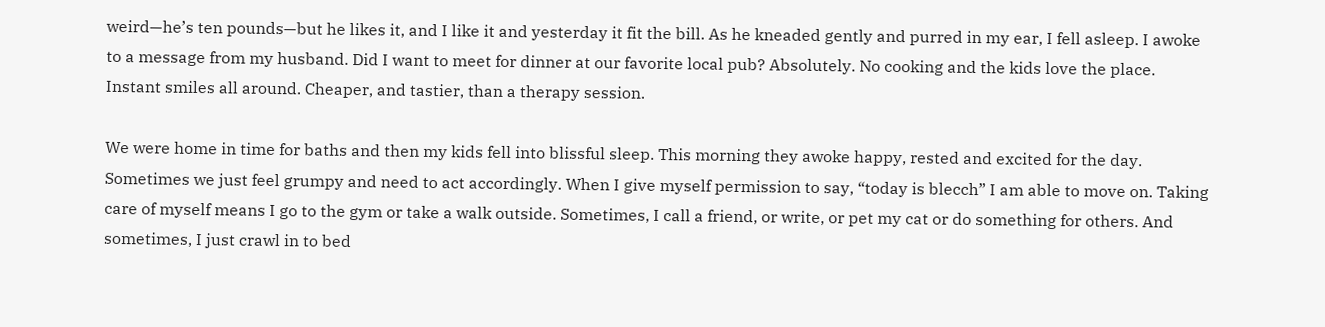weird—he’s ten pounds—but he likes it, and I like it and yesterday it fit the bill. As he kneaded gently and purred in my ear, I fell asleep. I awoke to a message from my husband. Did I want to meet for dinner at our favorite local pub? Absolutely. No cooking and the kids love the place. Instant smiles all around. Cheaper, and tastier, than a therapy session.

We were home in time for baths and then my kids fell into blissful sleep. This morning they awoke happy, rested and excited for the day. Sometimes we just feel grumpy and need to act accordingly. When I give myself permission to say, “today is blecch” I am able to move on. Taking care of myself means I go to the gym or take a walk outside. Sometimes, I call a friend, or write, or pet my cat or do something for others. And sometimes, I just crawl in to bed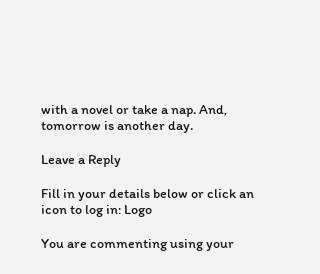with a novel or take a nap. And, tomorrow is another day.

Leave a Reply

Fill in your details below or click an icon to log in: Logo

You are commenting using your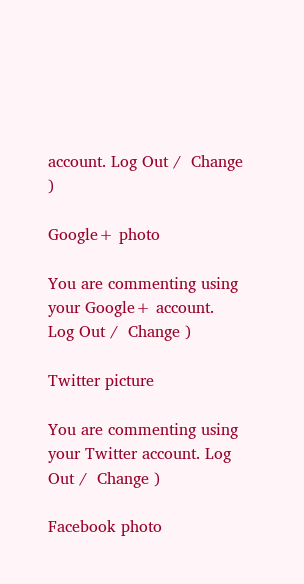account. Log Out /  Change )

Google+ photo

You are commenting using your Google+ account. Log Out /  Change )

Twitter picture

You are commenting using your Twitter account. Log Out /  Change )

Facebook photo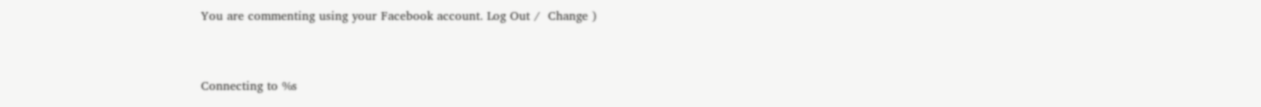You are commenting using your Facebook account. Log Out /  Change )


Connecting to %s